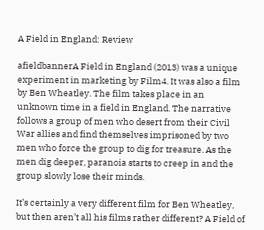A Field in England: Review

afieldbannerA Field in England (2013) was a unique experiment in marketing by Film4. It was also a film by Ben Wheatley. The film takes place in an unknown time in a field in England. The narrative follows a group of men who desert from their Civil War allies and find themselves imprisoned by two men who force the group to dig for treasure. As the men dig deeper, paranoia starts to creep in and the group slowly lose their minds.

It’s certainly a very different film for Ben Wheatley, but then aren’t all his films rather different? A Field of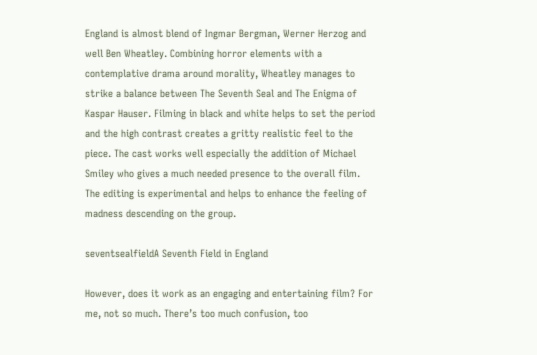England is almost blend of Ingmar Bergman, Werner Herzog and well Ben Wheatley. Combining horror elements with a contemplative drama around morality, Wheatley manages to strike a balance between The Seventh Seal and The Enigma of Kaspar Hauser. Filming in black and white helps to set the period and the high contrast creates a gritty realistic feel to the piece. The cast works well especially the addition of Michael Smiley who gives a much needed presence to the overall film. The editing is experimental and helps to enhance the feeling of madness descending on the group.

seventsealfieldA Seventh Field in England

However, does it work as an engaging and entertaining film? For me, not so much. There’s too much confusion, too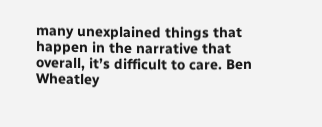many unexplained things that happen in the narrative that overall, it’s difficult to care. Ben Wheatley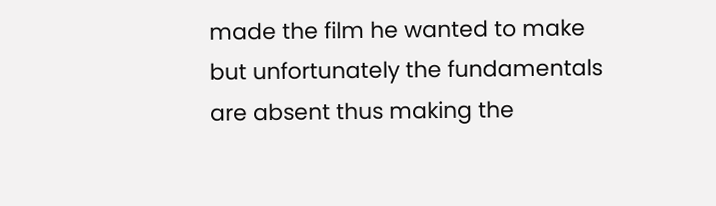made the film he wanted to make but unfortunately the fundamentals are absent thus making the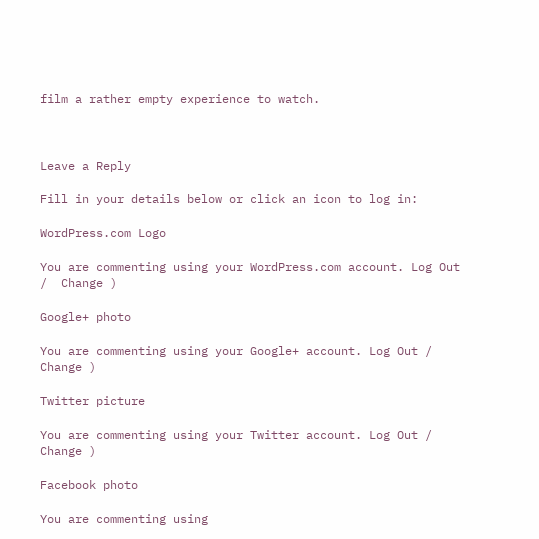film a rather empty experience to watch.



Leave a Reply

Fill in your details below or click an icon to log in:

WordPress.com Logo

You are commenting using your WordPress.com account. Log Out /  Change )

Google+ photo

You are commenting using your Google+ account. Log Out /  Change )

Twitter picture

You are commenting using your Twitter account. Log Out /  Change )

Facebook photo

You are commenting using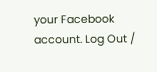your Facebook account. Log Out /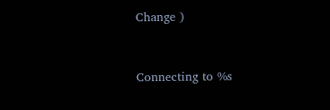Change )


Connecting to %s